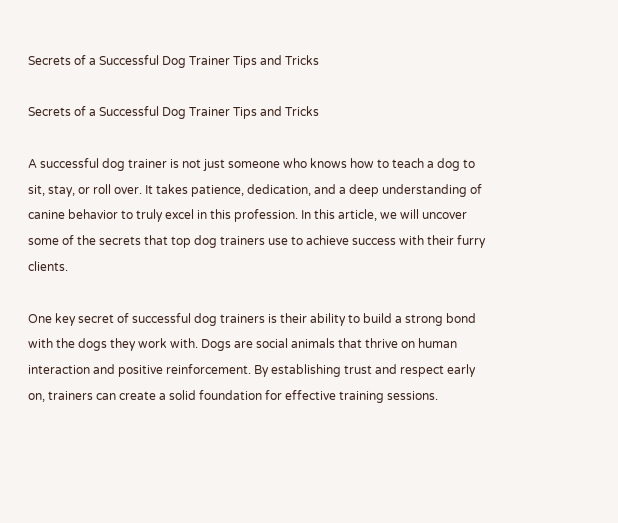Secrets of a Successful Dog Trainer Tips and Tricks

Secrets of a Successful Dog Trainer Tips and Tricks

A successful dog trainer is not just someone who knows how to teach a dog to sit, stay, or roll over. It takes patience, dedication, and a deep understanding of canine behavior to truly excel in this profession. In this article, we will uncover some of the secrets that top dog trainers use to achieve success with their furry clients.

One key secret of successful dog trainers is their ability to build a strong bond with the dogs they work with. Dogs are social animals that thrive on human interaction and positive reinforcement. By establishing trust and respect early on, trainers can create a solid foundation for effective training sessions.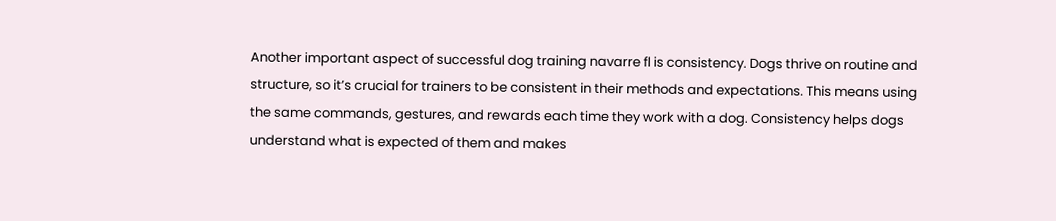Another important aspect of successful dog training navarre fl is consistency. Dogs thrive on routine and structure, so it’s crucial for trainers to be consistent in their methods and expectations. This means using the same commands, gestures, and rewards each time they work with a dog. Consistency helps dogs understand what is expected of them and makes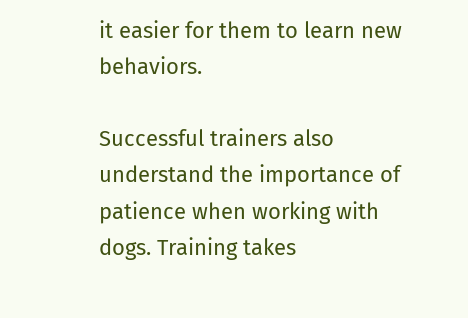it easier for them to learn new behaviors.

Successful trainers also understand the importance of patience when working with dogs. Training takes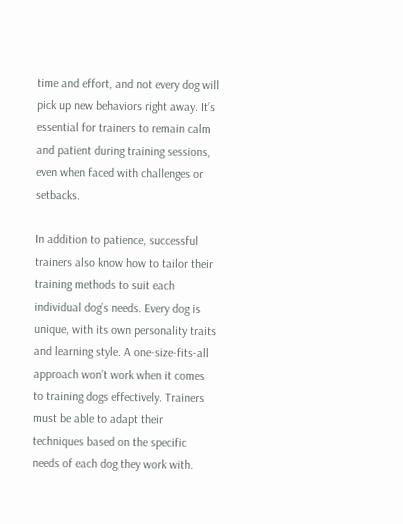time and effort, and not every dog will pick up new behaviors right away. It’s essential for trainers to remain calm and patient during training sessions, even when faced with challenges or setbacks.

In addition to patience, successful trainers also know how to tailor their training methods to suit each individual dog’s needs. Every dog is unique, with its own personality traits and learning style. A one-size-fits-all approach won’t work when it comes to training dogs effectively. Trainers must be able to adapt their techniques based on the specific needs of each dog they work with.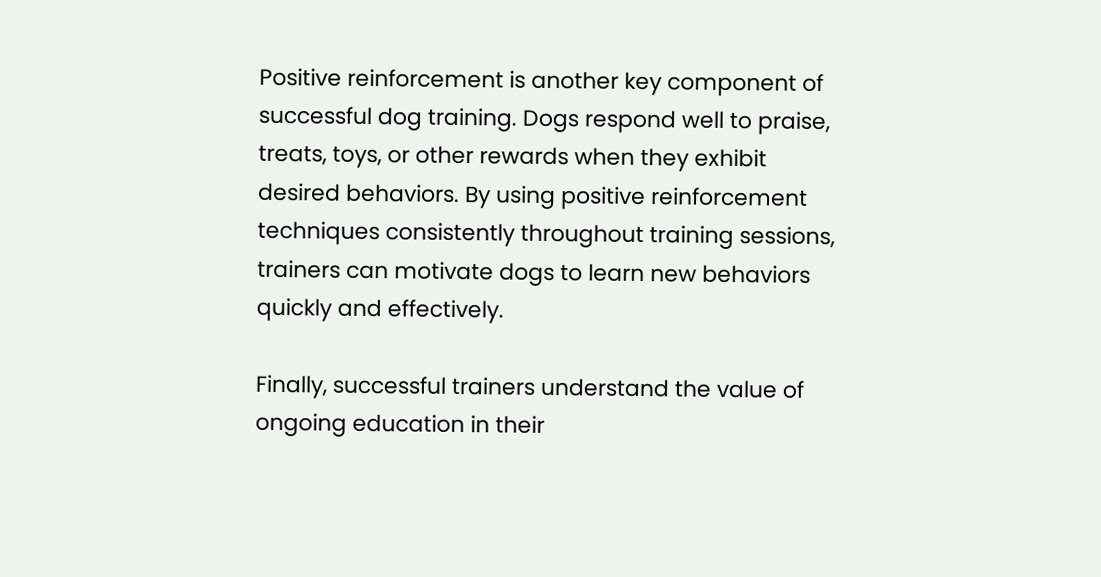Positive reinforcement is another key component of successful dog training. Dogs respond well to praise, treats, toys, or other rewards when they exhibit desired behaviors. By using positive reinforcement techniques consistently throughout training sessions, trainers can motivate dogs to learn new behaviors quickly and effectively.

Finally, successful trainers understand the value of ongoing education in their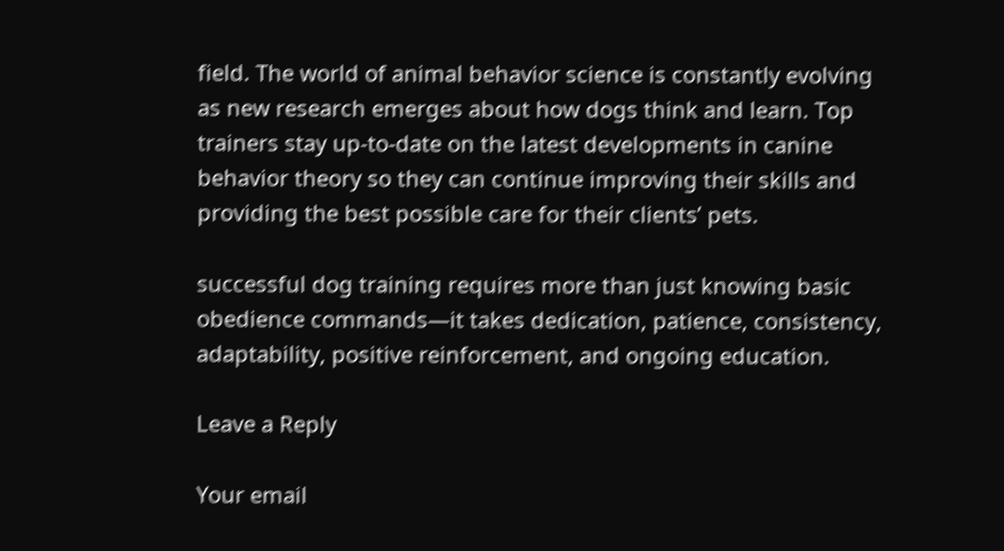field. The world of animal behavior science is constantly evolving as new research emerges about how dogs think and learn. Top trainers stay up-to-date on the latest developments in canine behavior theory so they can continue improving their skills and providing the best possible care for their clients’ pets.

successful dog training requires more than just knowing basic obedience commands—it takes dedication, patience, consistency, adaptability, positive reinforcement, and ongoing education.

Leave a Reply

Your email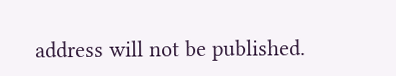address will not be published.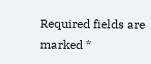Required fields are marked *